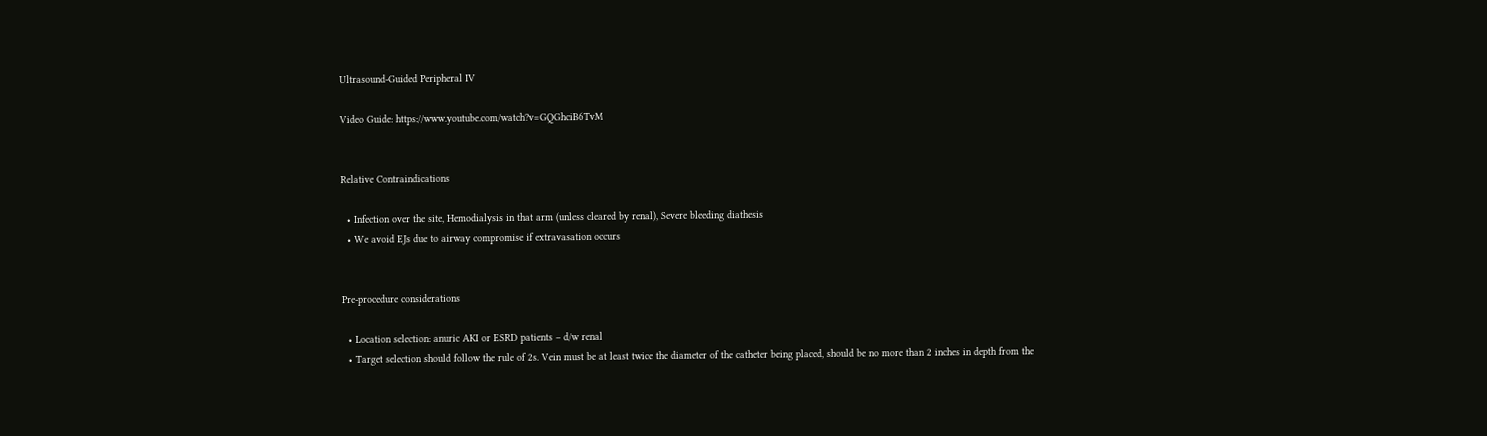Ultrasound-Guided Peripheral IV

Video Guide: https://www.youtube.com/watch?v=GQGhciB6TvM


Relative Contraindications

  • Infection over the site, Hemodialysis in that arm (unless cleared by renal), Severe bleeding diathesis
  • We avoid EJs due to airway compromise if extravasation occurs


Pre-procedure considerations

  • Location selection: anuric AKI or ESRD patients – d/w renal
  • Target selection should follow the rule of 2s. Vein must be at least twice the diameter of the catheter being placed, should be no more than 2 inches in depth from the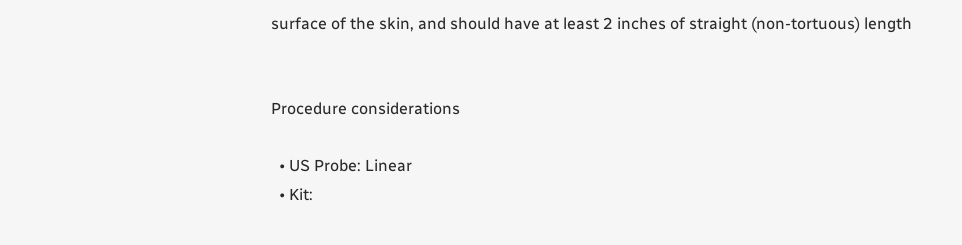surface of the skin, and should have at least 2 inches of straight (non-tortuous) length


Procedure considerations

  • US Probe: Linear
  • Kit: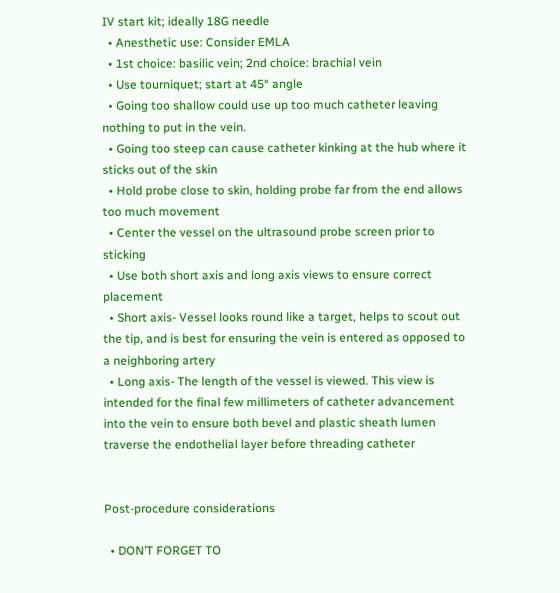IV start kit; ideally 18G needle
  • Anesthetic use: Consider EMLA
  • 1st choice: basilic vein; 2nd choice: brachial vein
  • Use tourniquet; start at 45° angle
  • Going too shallow could use up too much catheter leaving nothing to put in the vein.
  • Going too steep can cause catheter kinking at the hub where it sticks out of the skin
  • Hold probe close to skin, holding probe far from the end allows too much movement
  • Center the vessel on the ultrasound probe screen prior to sticking
  • Use both short axis and long axis views to ensure correct placement
  • Short axis- Vessel looks round like a target, helps to scout out the tip, and is best for ensuring the vein is entered as opposed to a neighboring artery
  • Long axis- The length of the vessel is viewed. This view is intended for the final few millimeters of catheter advancement into the vein to ensure both bevel and plastic sheath lumen traverse the endothelial layer before threading catheter


Post-procedure considerations

  • DON’T FORGET TO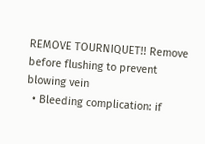REMOVE TOURNIQUET!! Remove before flushing to prevent blowing vein
  • Bleeding complication: if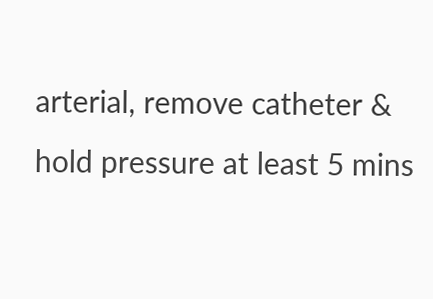arterial, remove catheter & hold pressure at least 5 mins